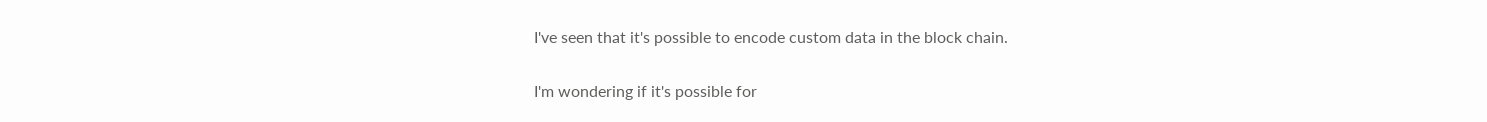I've seen that it's possible to encode custom data in the block chain.

I'm wondering if it's possible for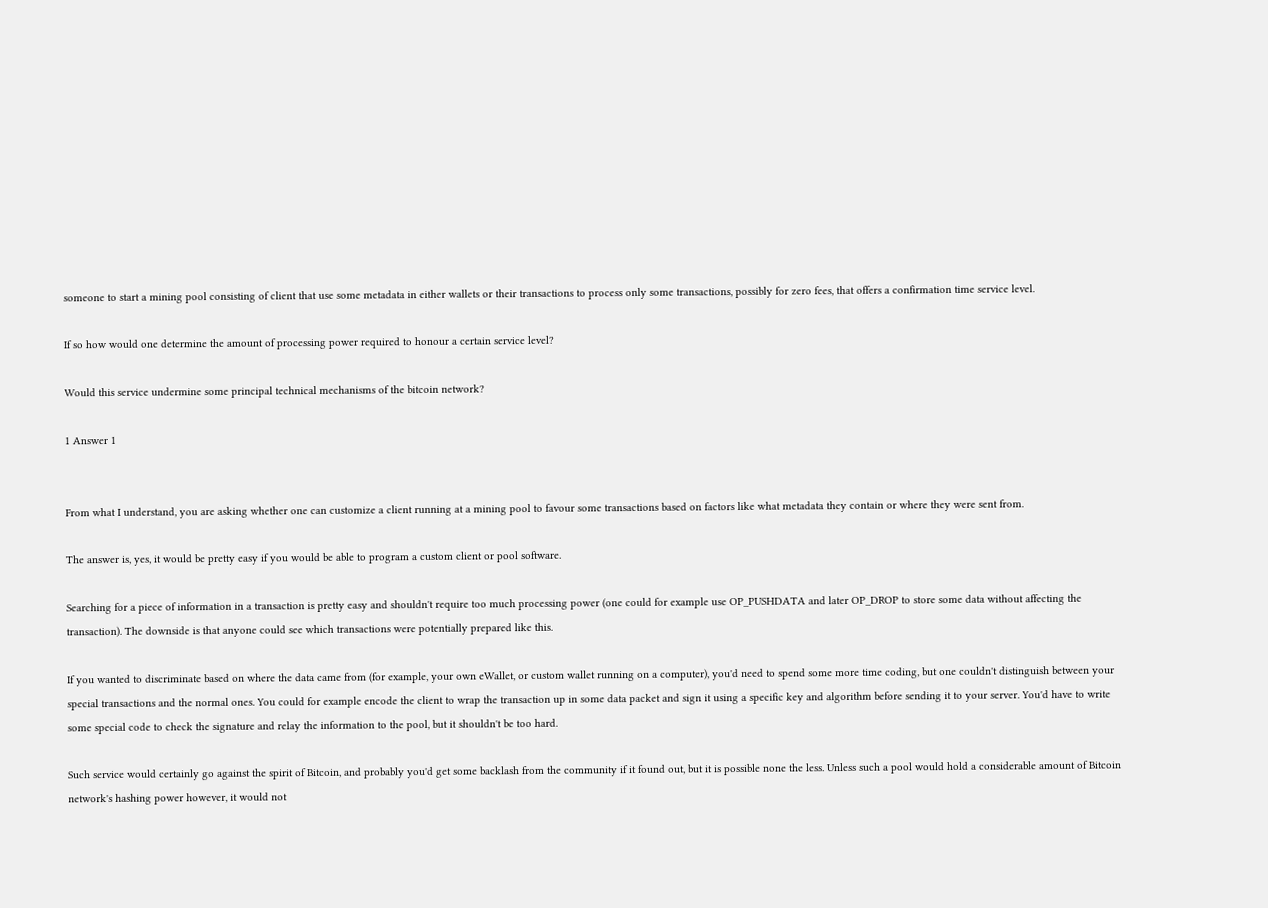someone to start a mining pool consisting of client that use some metadata in either wallets or their transactions to process only some transactions, possibly for zero fees, that offers a confirmation time service level.

If so how would one determine the amount of processing power required to honour a certain service level?

Would this service undermine some principal technical mechanisms of the bitcoin network?

1 Answer 1


From what I understand, you are asking whether one can customize a client running at a mining pool to favour some transactions based on factors like what metadata they contain or where they were sent from.

The answer is, yes, it would be pretty easy if you would be able to program a custom client or pool software.

Searching for a piece of information in a transaction is pretty easy and shouldn't require too much processing power (one could for example use OP_PUSHDATA and later OP_DROP to store some data without affecting the transaction). The downside is that anyone could see which transactions were potentially prepared like this.

If you wanted to discriminate based on where the data came from (for example, your own eWallet, or custom wallet running on a computer), you'd need to spend some more time coding, but one couldn't distinguish between your special transactions and the normal ones. You could for example encode the client to wrap the transaction up in some data packet and sign it using a specific key and algorithm before sending it to your server. You'd have to write some special code to check the signature and relay the information to the pool, but it shouldn't be too hard.

Such service would certainly go against the spirit of Bitcoin, and probably you'd get some backlash from the community if it found out, but it is possible none the less. Unless such a pool would hold a considerable amount of Bitcoin network's hashing power however, it would not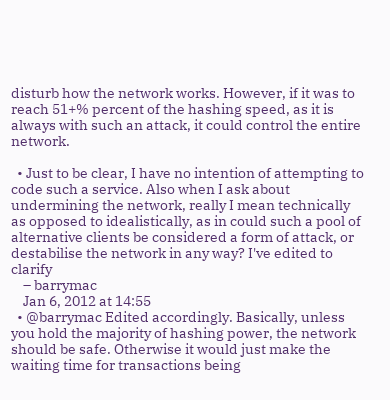disturb how the network works. However, if it was to reach 51+% percent of the hashing speed, as it is always with such an attack, it could control the entire network.

  • Just to be clear, I have no intention of attempting to code such a service. Also when I ask about undermining the network, really I mean technically as opposed to idealistically, as in could such a pool of alternative clients be considered a form of attack, or destabilise the network in any way? I've edited to clarify
    – barrymac
    Jan 6, 2012 at 14:55
  • @barrymac Edited accordingly. Basically, unless you hold the majority of hashing power, the network should be safe. Otherwise it would just make the waiting time for transactions being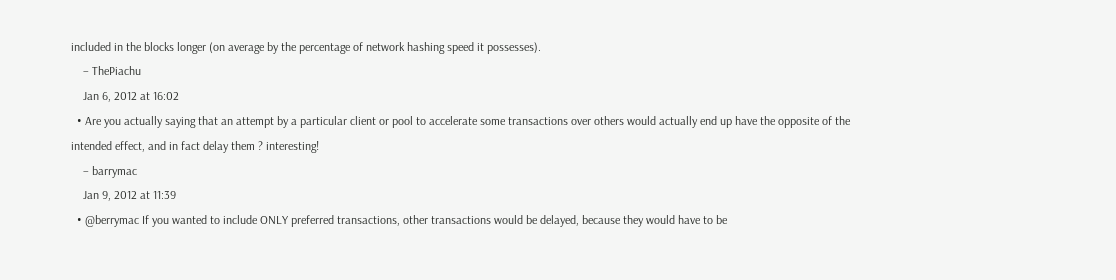included in the blocks longer (on average by the percentage of network hashing speed it possesses).
    – ThePiachu
    Jan 6, 2012 at 16:02
  • Are you actually saying that an attempt by a particular client or pool to accelerate some transactions over others would actually end up have the opposite of the intended effect, and in fact delay them ? interesting!
    – barrymac
    Jan 9, 2012 at 11:39
  • @berrymac If you wanted to include ONLY preferred transactions, other transactions would be delayed, because they would have to be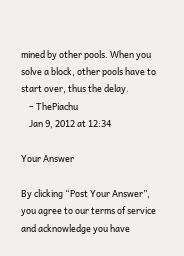mined by other pools. When you solve a block, other pools have to start over, thus the delay.
    – ThePiachu
    Jan 9, 2012 at 12:34

Your Answer

By clicking “Post Your Answer”, you agree to our terms of service and acknowledge you have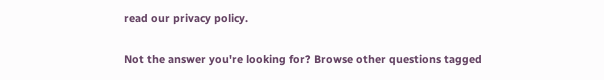read our privacy policy.

Not the answer you're looking for? Browse other questions tagged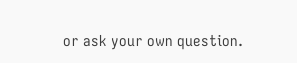or ask your own question.